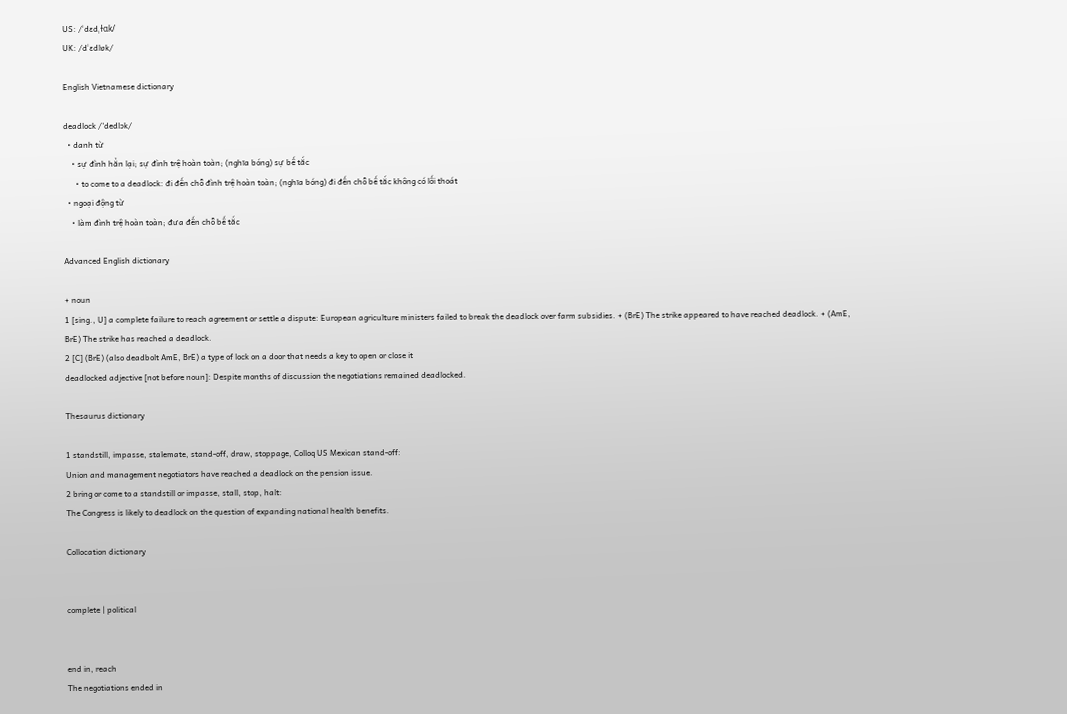US: /ˈdɛdˌɫɑk/
UK: /dˈɛdlɒk/

English Vietnamese dictionary

deadlock /'dedlɔk/
  • danh từ
    • sự đình hẳn lại; sự đình trệ hoàn toàn; (nghĩa bóng) sự bế tắc
      • to come to a deadlock: đi đến chỗ đình trệ hoàn toàn; (nghĩa bóng) đi đến chỗ bế tắc không có lối thoát
  • ngoại động từ
    • làm đình trệ hoàn toàn; đưa đến chỗ bế tắc

Advanced English dictionary

+ noun
1 [sing., U] a complete failure to reach agreement or settle a dispute: European agriculture ministers failed to break the deadlock over farm subsidies. + (BrE) The strike appeared to have reached deadlock. + (AmE, BrE) The strike has reached a deadlock.
2 [C] (BrE) (also deadbolt AmE, BrE) a type of lock on a door that needs a key to open or close it
deadlocked adjective [not before noun]: Despite months of discussion the negotiations remained deadlocked.

Thesaurus dictionary

1 standstill, impasse, stalemate, stand-off, draw, stoppage, Colloq US Mexican stand-off:
Union and management negotiators have reached a deadlock on the pension issue.
2 bring or come to a standstill or impasse, stall, stop, halt:
The Congress is likely to deadlock on the question of expanding national health benefits.

Collocation dictionary


complete | political


end in, reach
The negotiations ended in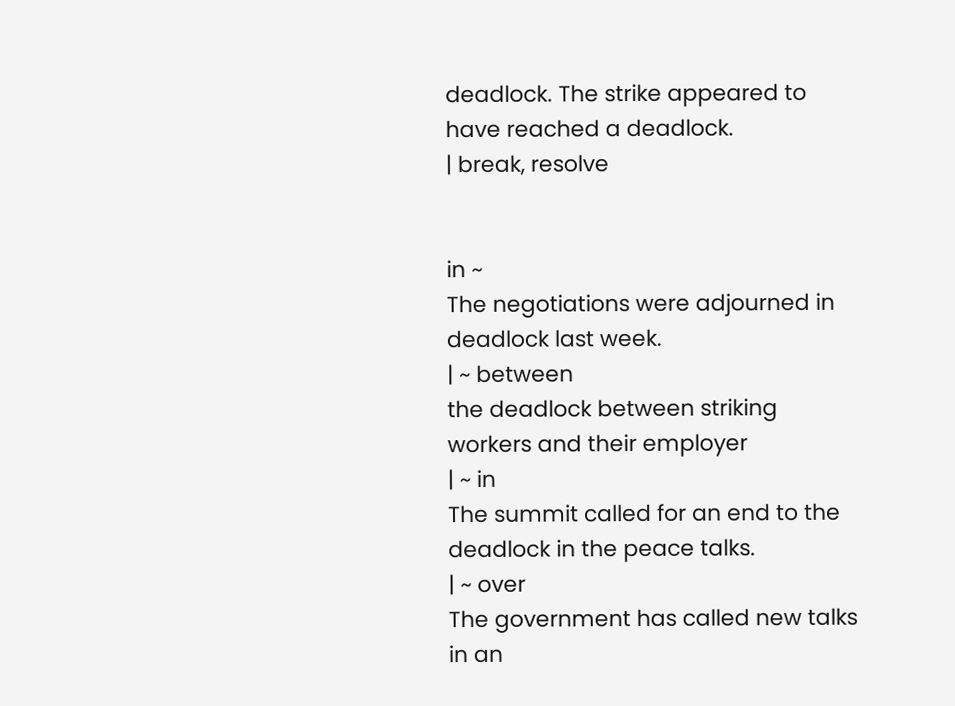deadlock. The strike appeared to have reached a deadlock.
| break, resolve


in ~
The negotiations were adjourned in deadlock last week.
| ~ between
the deadlock between striking workers and their employer
| ~ in
The summit called for an end to the deadlock in the peace talks.
| ~ over
The government has called new talks in an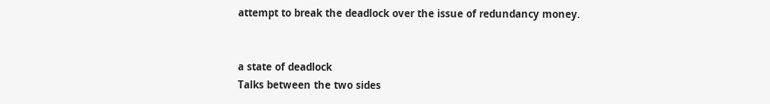attempt to break the deadlock over the issue of redundancy money.


a state of deadlock
Talks between the two sides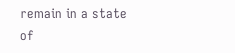remain in a state of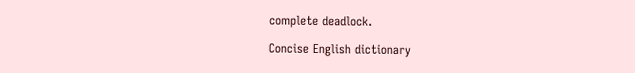complete deadlock.

Concise English dictionary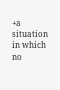+a situation in which no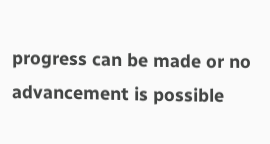progress can be made or no advancement is possible